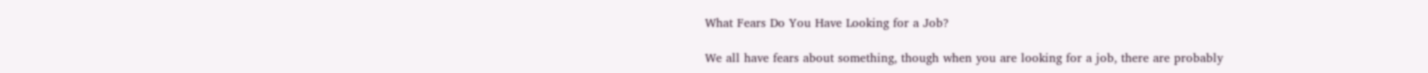What Fears Do You Have Looking for a Job?

We all have fears about something, though when you are looking for a job, there are probably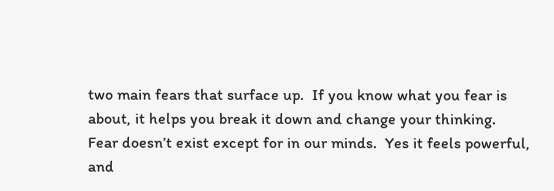two main fears that surface up.  If you know what you fear is about, it helps you break it down and change your thinking.    Fear doesn’t exist except for in our minds.  Yes it feels powerful, and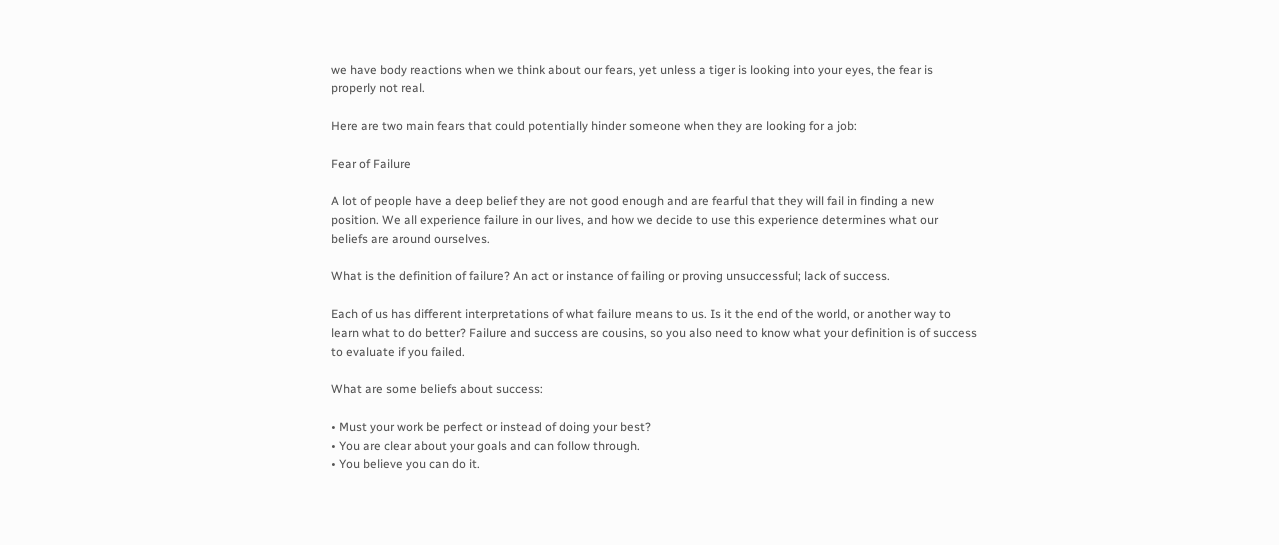we have body reactions when we think about our fears, yet unless a tiger is looking into your eyes, the fear is properly not real.

Here are two main fears that could potentially hinder someone when they are looking for a job:

Fear of Failure

A lot of people have a deep belief they are not good enough and are fearful that they will fail in finding a new position. We all experience failure in our lives, and how we decide to use this experience determines what our beliefs are around ourselves.

What is the definition of failure? An act or instance of failing or proving unsuccessful; lack of success.

Each of us has different interpretations of what failure means to us. Is it the end of the world, or another way to learn what to do better? Failure and success are cousins, so you also need to know what your definition is of success to evaluate if you failed.

What are some beliefs about success:

• Must your work be perfect or instead of doing your best?
• You are clear about your goals and can follow through.
• You believe you can do it.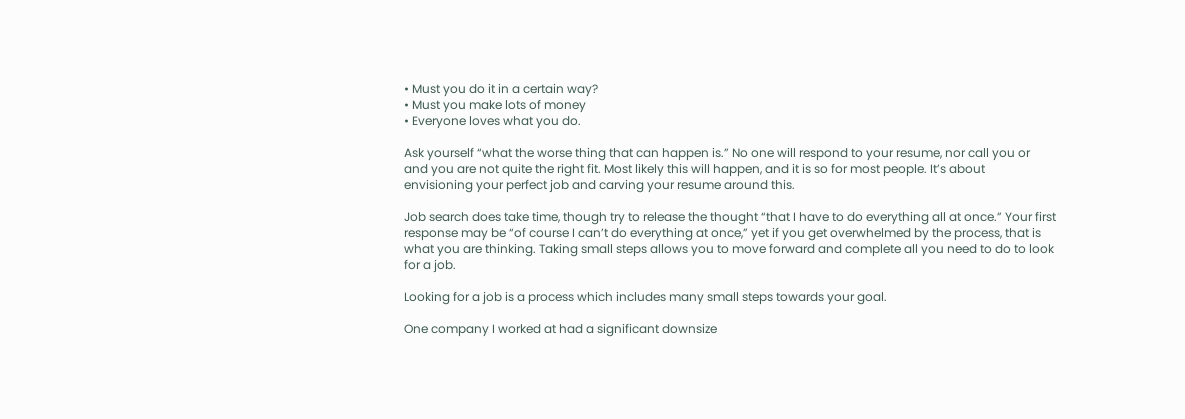• Must you do it in a certain way?
• Must you make lots of money
• Everyone loves what you do.

Ask yourself “what the worse thing that can happen is.” No one will respond to your resume, nor call you or and you are not quite the right fit. Most likely this will happen, and it is so for most people. It’s about envisioning your perfect job and carving your resume around this.

Job search does take time, though try to release the thought “that I have to do everything all at once.” Your first response may be “of course I can’t do everything at once,” yet if you get overwhelmed by the process, that is what you are thinking. Taking small steps allows you to move forward and complete all you need to do to look for a job.

Looking for a job is a process which includes many small steps towards your goal.

One company I worked at had a significant downsize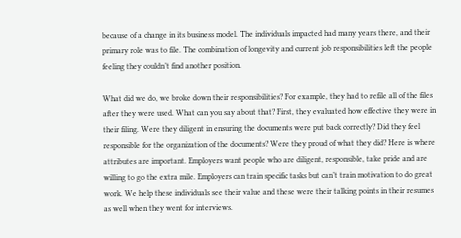because of a change in its business model. The individuals impacted had many years there, and their primary role was to file. The combination of longevity and current job responsibilities left the people feeling they couldn’t find another position.

What did we do, we broke down their responsibilities? For example, they had to refile all of the files after they were used. What can you say about that? First, they evaluated how effective they were in their filing. Were they diligent in ensuring the documents were put back correctly? Did they feel responsible for the organization of the documents? Were they proud of what they did? Here is where attributes are important. Employers want people who are diligent, responsible, take pride and are willing to go the extra mile. Employers can train specific tasks but can’t train motivation to do great work. We help these individuals see their value and these were their talking points in their resumes as well when they went for interviews.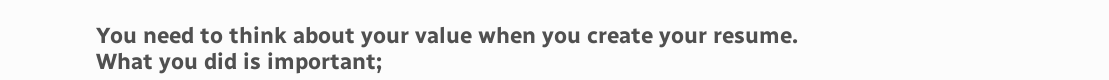You need to think about your value when you create your resume.  What you did is important;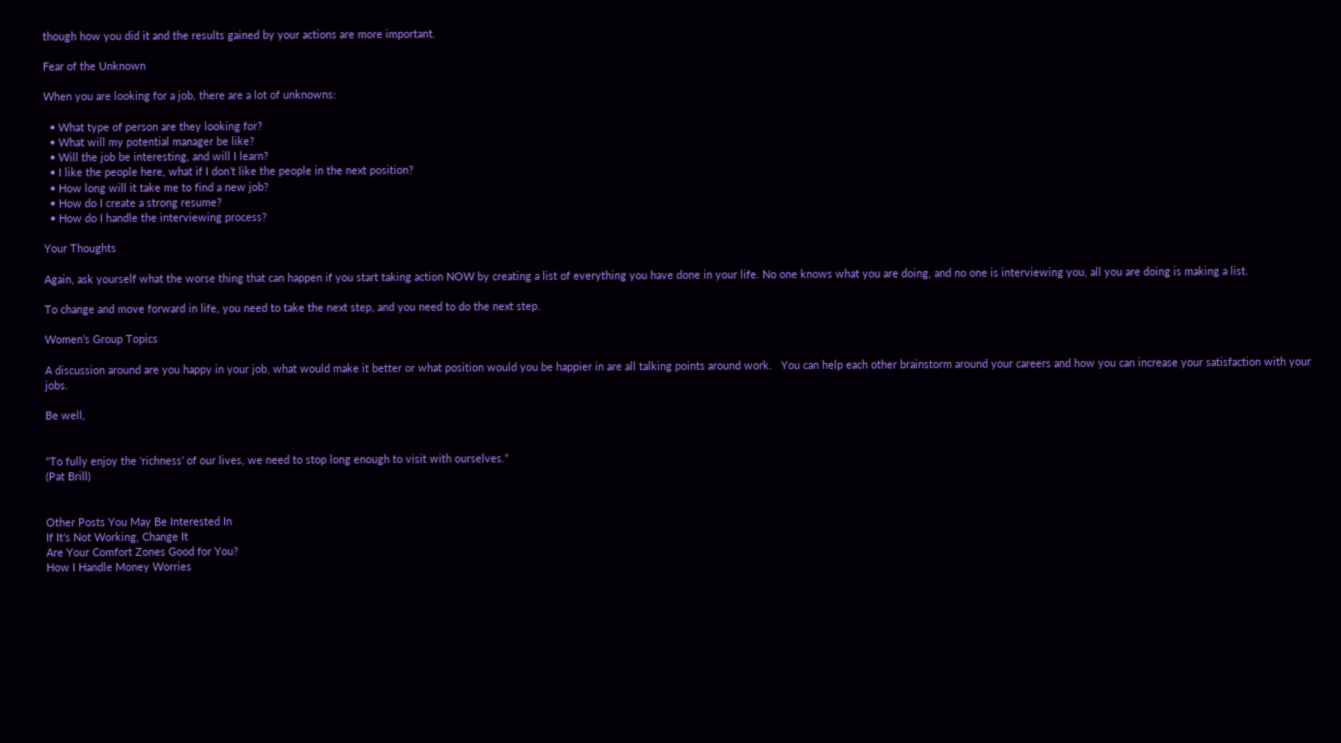though how you did it and the results gained by your actions are more important.

Fear of the Unknown

When you are looking for a job, there are a lot of unknowns:

  • What type of person are they looking for?
  • What will my potential manager be like?
  • Will the job be interesting, and will I learn?
  • I like the people here, what if I don’t like the people in the next position?
  • How long will it take me to find a new job?
  • How do I create a strong resume?
  • How do I handle the interviewing process?

Your Thoughts

Again, ask yourself what the worse thing that can happen if you start taking action NOW by creating a list of everything you have done in your life. No one knows what you are doing, and no one is interviewing you, all you are doing is making a list.

To change and move forward in life, you need to take the next step, and you need to do the next step.

Women’s Group Topics

A discussion around are you happy in your job, what would make it better or what position would you be happier in are all talking points around work.   You can help each other brainstorm around your careers and how you can increase your satisfaction with your jobs.

Be well,


“To fully enjoy the ‘richness’ of our lives, we need to stop long enough to visit with ourselves.”
(Pat Brill)


Other Posts You May Be Interested In
If It’s Not Working, Change It
Are Your Comfort Zones Good for You?
How I Handle Money Worries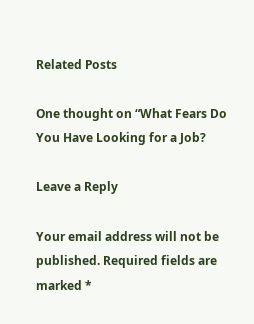Related Posts

One thought on “What Fears Do You Have Looking for a Job?

Leave a Reply

Your email address will not be published. Required fields are marked *